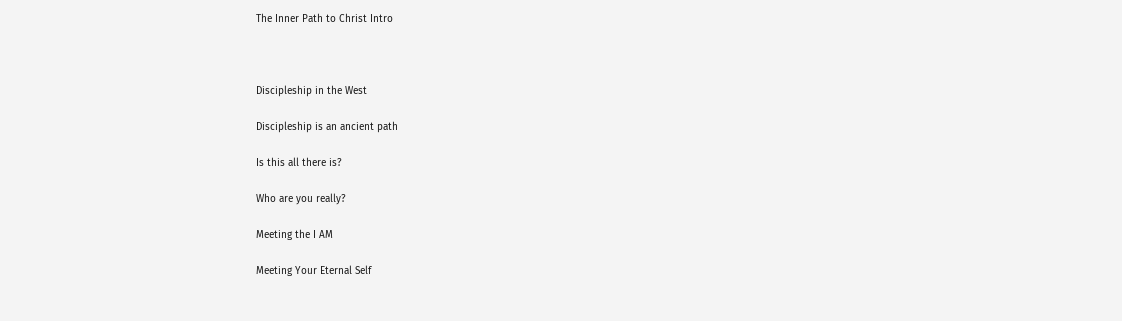The Inner Path to Christ Intro



Discipleship in the West

Discipleship is an ancient path

Is this all there is?

Who are you really?

Meeting the I AM

Meeting Your Eternal Self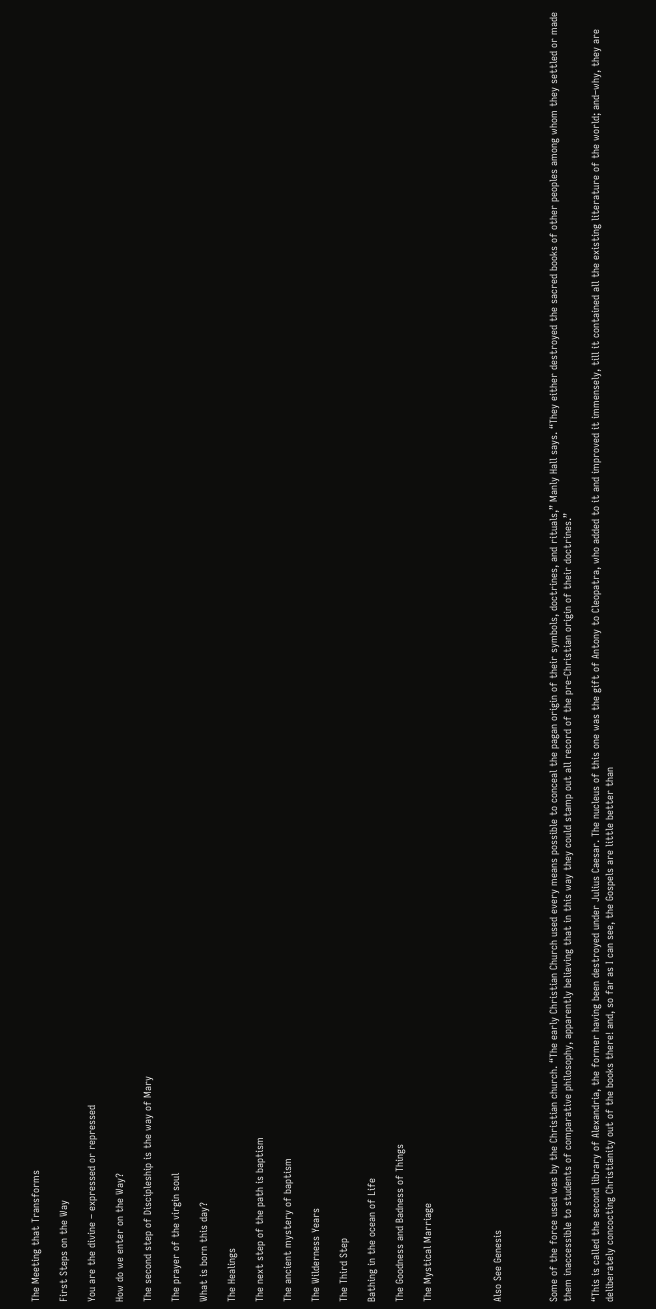The Meeting that Transforms

First Steps on the Way

You are the divine – expressed or repressed

How do we enter on the Way?

The second step of Discipleship is the way of Mary

The prayer of the virgin soul

What is born this day?

The Healings

The next step of the path is baptism

The ancient mystery of baptism

The Wilderness Years

The Third Step

Bathing in the ocean of Life

The Goodness and Badness of Things

The Mystical Marriage




Also See Genesis



Some of the force used was by the Christian church. “The early Christian Church used every means possible to conceal the pagan origin of their symbols, doctrines, and rituals,” Manly Hall says. “They either destroyed the sacred books of other peoples among whom they settled or made them inaccessible to students of comparative philosophy, apparently believing that in this way they could stamp out all record of the pre-Christian origin of their doctrines.”

“This is called the second library of Alexandria, the former having been destroyed under Julius Caesar. The nucleus of this one was the gift of Antony to Cleopatra, who added to it and improved it immensely, till it contained all the existing literature of the world; and–why, they are deliberately concocting Christianity out of the books there! and, so far as I can see, the Gospels are little better than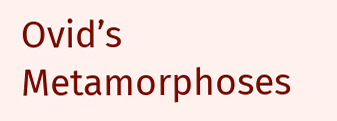Ovid’s Metamorphoses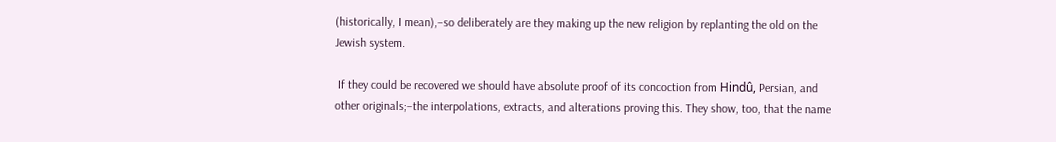(historically, I mean),–so deliberately are they making up the new religion by replanting the old on the Jewish system.

 If they could be recovered we should have absolute proof of its concoction from Hindû, Persian, and other originals;–the interpolations, extracts, and alterations proving this. They show, too, that the name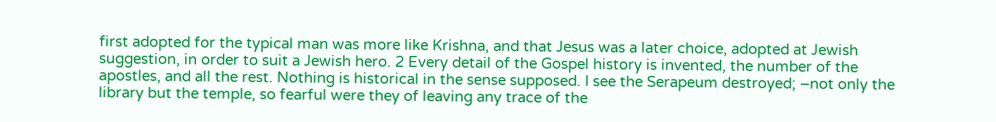first adopted for the typical man was more like Krishna, and that Jesus was a later choice, adopted at Jewish suggestion, in order to suit a Jewish hero. 2 Every detail of the Gospel history is invented, the number of the apostles, and all the rest. Nothing is historical in the sense supposed. I see the Serapeum destroyed; –not only the library but the temple, so fearful were they of leaving any trace of the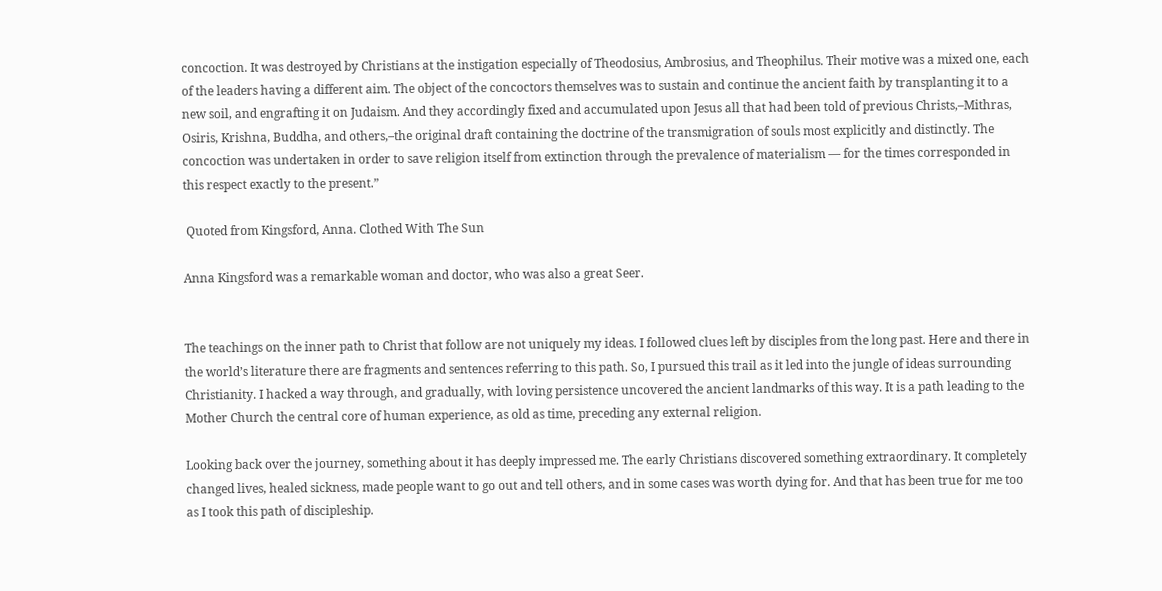concoction. It was destroyed by Christians at the instigation especially of Theodosius, Ambrosius, and Theophilus. Their motive was a mixed one, each of the leaders having a different aim. The object of the concoctors themselves was to sustain and continue the ancient faith by transplanting it to a new soil, and engrafting it on Judaism. And they accordingly fixed and accumulated upon Jesus all that had been told of previous Christs,–Mithras, Osiris, Krishna, Buddha, and others,–the original draft containing the doctrine of the transmigration of souls most explicitly and distinctly. The concoction was undertaken in order to save religion itself from extinction through the prevalence of materialism — for the times corresponded in this respect exactly to the present.”

 Quoted from Kingsford, Anna. Clothed With The Sun

Anna Kingsford was a remarkable woman and doctor, who was also a great Seer.


The teachings on the inner path to Christ that follow are not uniquely my ideas. I followed clues left by disciples from the long past. Here and there in the world’s literature there are fragments and sentences referring to this path. So, I pursued this trail as it led into the jungle of ideas surrounding Christianity. I hacked a way through, and gradually, with loving persistence uncovered the ancient landmarks of this way. It is a path leading to the Mother Church the central core of human experience, as old as time, preceding any external religion.

Looking back over the journey, something about it has deeply impressed me. The early Christians discovered something extraordinary. It completely changed lives, healed sickness, made people want to go out and tell others, and in some cases was worth dying for. And that has been true for me too as I took this path of discipleship.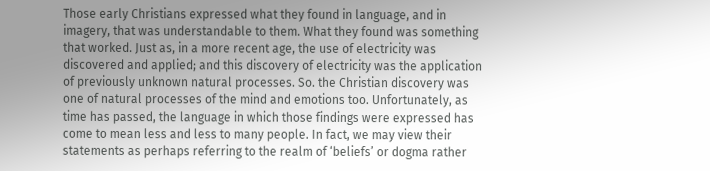Those early Christians expressed what they found in language, and in imagery, that was understandable to them. What they found was something that worked. Just as, in a more recent age, the use of electricity was discovered and applied; and this discovery of electricity was the application of previously unknown natural processes. So. the Christian discovery was one of natural processes of the mind and emotions too. Unfortunately, as time has passed, the language in which those findings were expressed has come to mean less and less to many people. In fact, we may view their statements as perhaps referring to the realm of ‘beliefs’ or dogma rather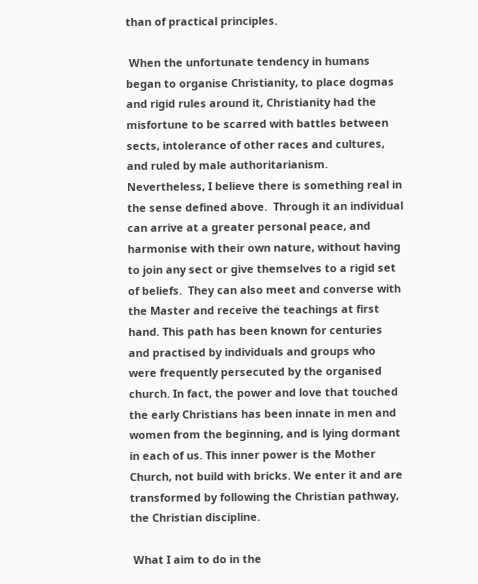than of practical principles.

 When the unfortunate tendency in humans began to organise Christianity, to place dogmas and rigid rules around it, Christianity had the misfortune to be scarred with battles between sects, intolerance of other races and cultures, and ruled by male authoritarianism.  Nevertheless, I believe there is something real in the sense defined above.  Through it an individual can arrive at a greater personal peace, and harmonise with their own nature, without having to join any sect or give themselves to a rigid set of beliefs.  They can also meet and converse with the Master and receive the teachings at first hand. This path has been known for centuries and practised by individuals and groups who were frequently persecuted by the organised church. In fact, the power and love that touched the early Christians has been innate in men and women from the beginning, and is lying dormant in each of us. This inner power is the Mother Church, not build with bricks. We enter it and are transformed by following the Christian pathway, the Christian discipline.

 What I aim to do in the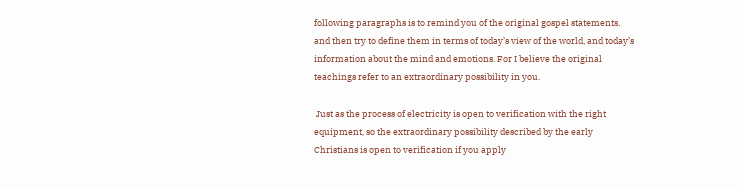following paragraphs is to remind you of the original gospel statements, and then try to define them in terms of today’s view of the world, and today’s information about the mind and emotions. For I believe the original teachings refer to an extraordinary possibility in you.

 Just as the process of electricity is open to verification with the right equipment, so the extraordinary possibility described by the early Christians is open to verification if you apply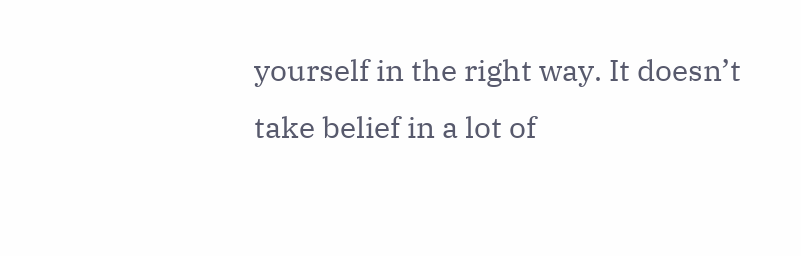yourself in the right way. It doesn’t take belief in a lot of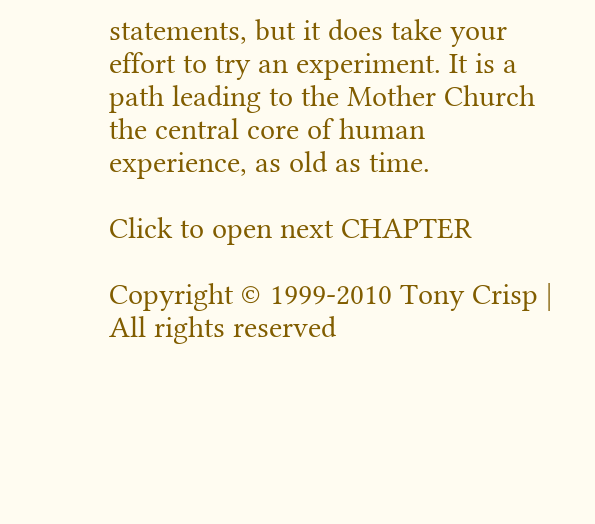statements, but it does take your effort to try an experiment. It is a path leading to the Mother Church the central core of human experience, as old as time.

Click to open next CHAPTER

Copyright © 1999-2010 Tony Crisp | All rights reserved